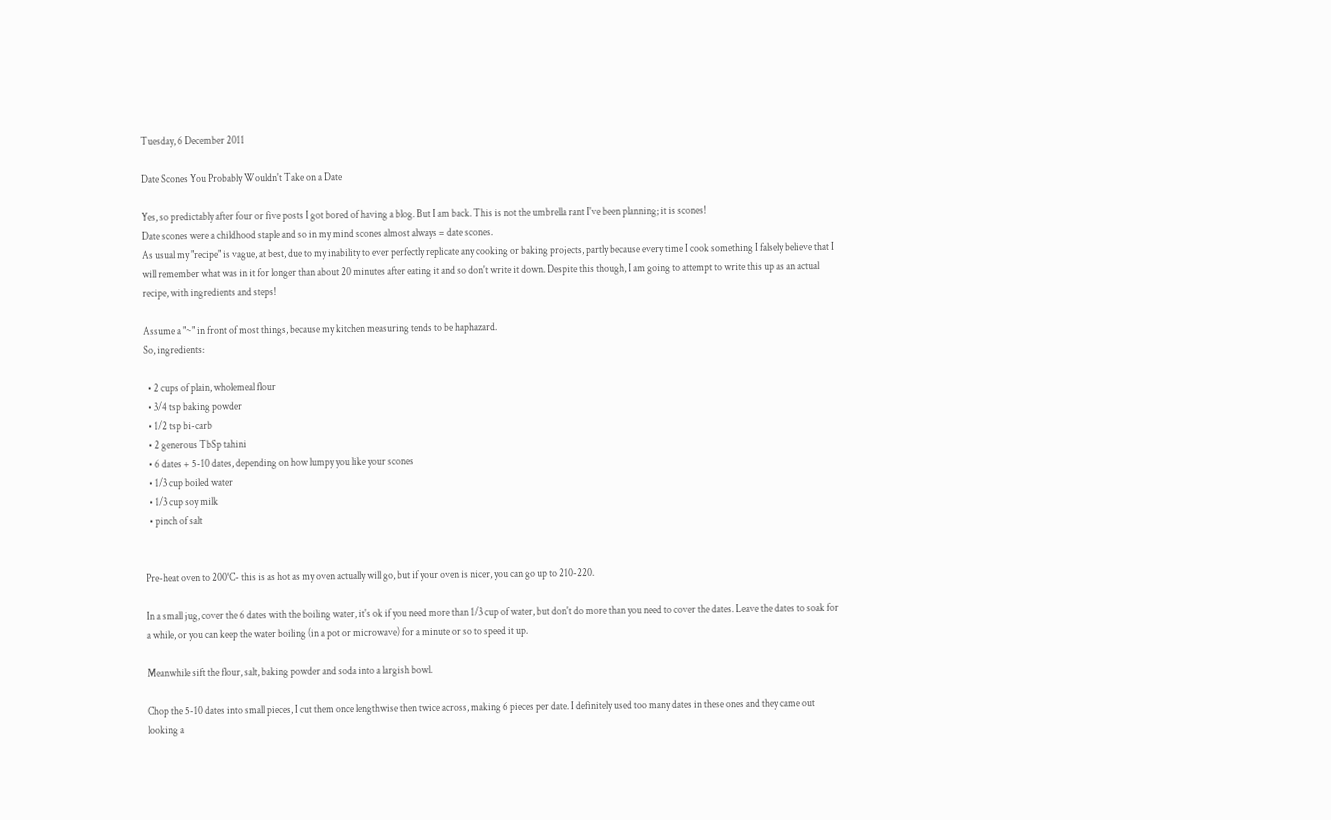Tuesday, 6 December 2011

Date Scones You Probably Wouldn't Take on a Date

Yes, so predictably after four or five posts I got bored of having a blog. But I am back. This is not the umbrella rant I've been planning; it is scones!
Date scones were a childhood staple and so in my mind scones almost always = date scones.
As usual my "recipe" is vague, at best, due to my inability to ever perfectly replicate any cooking or baking projects, partly because every time I cook something I falsely believe that I will remember what was in it for longer than about 20 minutes after eating it and so don't write it down. Despite this though, I am going to attempt to write this up as an actual recipe, with ingredients and steps!

Assume a "~" in front of most things, because my kitchen measuring tends to be haphazard.
So, ingredients:

  • 2 cups of plain, wholemeal flour
  • 3/4 tsp baking powder
  • 1/2 tsp bi-carb
  • 2 generous TbSp tahini
  • 6 dates + 5-10 dates, depending on how lumpy you like your scones
  • 1/3 cup boiled water
  • 1/3 cup soy milk
  • pinch of salt


Pre-heat oven to 200°C- this is as hot as my oven actually will go, but if your oven is nicer, you can go up to 210-220.

In a small jug, cover the 6 dates with the boiling water, it's ok if you need more than 1/3 cup of water, but don't do more than you need to cover the dates. Leave the dates to soak for a while, or you can keep the water boiling (in a pot or microwave) for a minute or so to speed it up.

Meanwhile sift the flour, salt, baking powder and soda into a largish bowl.

Chop the 5-10 dates into small pieces, I cut them once lengthwise then twice across, making 6 pieces per date. I definitely used too many dates in these ones and they came out looking a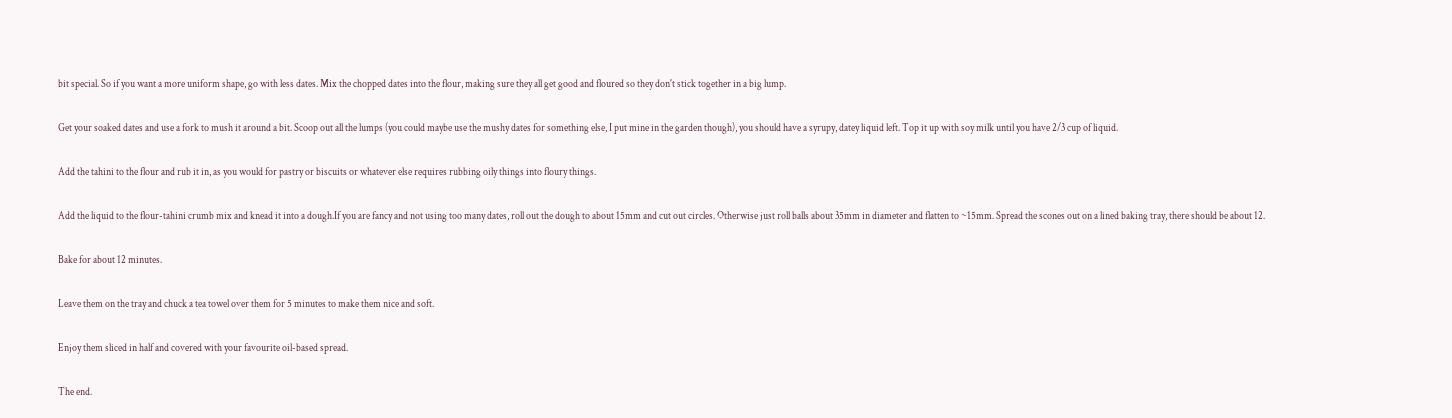bit special. So if you want a more uniform shape, go with less dates. Mix the chopped dates into the flour, making sure they all get good and floured so they don't stick together in a big lump.

Get your soaked dates and use a fork to mush it around a bit. Scoop out all the lumps (you could maybe use the mushy dates for something else, I put mine in the garden though), you should have a syrupy, datey liquid left. Top it up with soy milk until you have 2/3 cup of liquid.

Add the tahini to the flour and rub it in, as you would for pastry or biscuits or whatever else requires rubbing oily things into floury things.

Add the liquid to the flour-tahini crumb mix and knead it into a dough.If you are fancy and not using too many dates, roll out the dough to about 15mm and cut out circles. Otherwise just roll balls about 35mm in diameter and flatten to ~15mm. Spread the scones out on a lined baking tray, there should be about 12.

Bake for about 12 minutes.

Leave them on the tray and chuck a tea towel over them for 5 minutes to make them nice and soft.

Enjoy them sliced in half and covered with your favourite oil-based spread.

The end.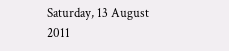Saturday, 13 August 2011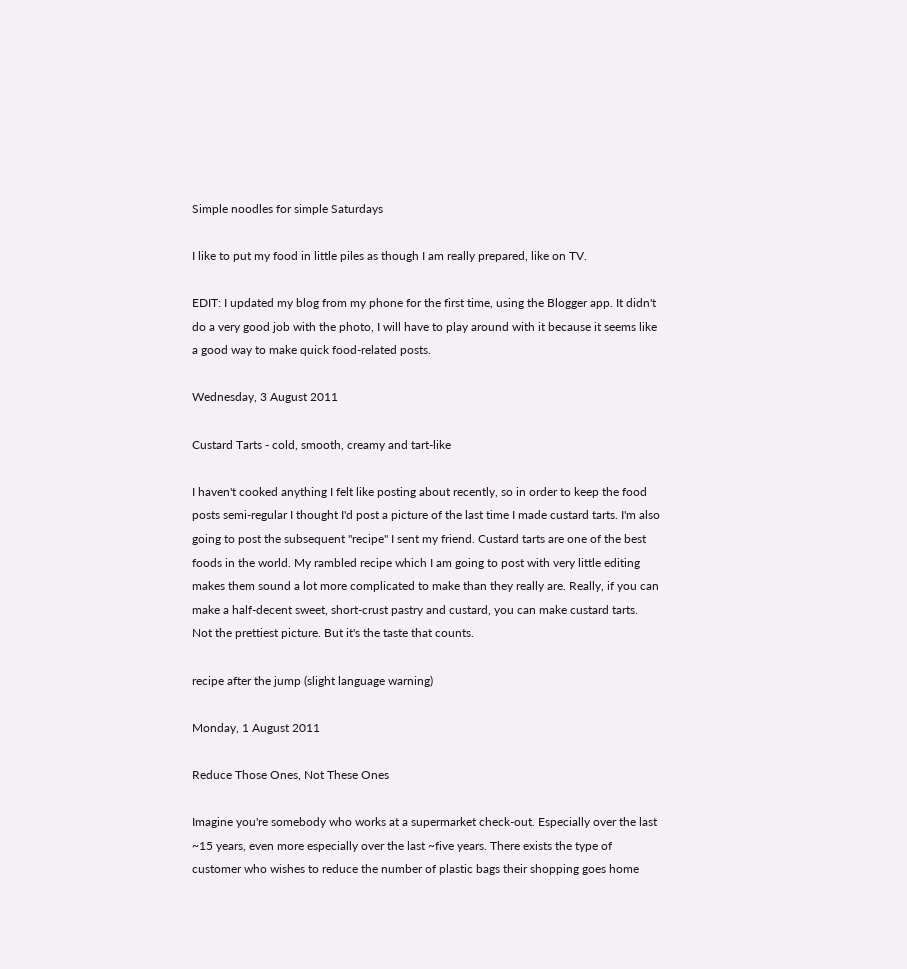Simple noodles for simple Saturdays

I like to put my food in little piles as though I am really prepared, like on TV.

EDIT: I updated my blog from my phone for the first time, using the Blogger app. It didn't do a very good job with the photo, I will have to play around with it because it seems like a good way to make quick food-related posts.

Wednesday, 3 August 2011

Custard Tarts - cold, smooth, creamy and tart-like

I haven't cooked anything I felt like posting about recently, so in order to keep the food posts semi-regular I thought I'd post a picture of the last time I made custard tarts. I'm also going to post the subsequent "recipe" I sent my friend. Custard tarts are one of the best foods in the world. My rambled recipe which I am going to post with very little editing makes them sound a lot more complicated to make than they really are. Really, if you can make a half-decent sweet, short-crust pastry and custard, you can make custard tarts.
Not the prettiest picture. But it's the taste that counts.

recipe after the jump (slight language warning)

Monday, 1 August 2011

Reduce Those Ones, Not These Ones

Imagine you're somebody who works at a supermarket check-out. Especially over the last ~15 years, even more especially over the last ~five years. There exists the type of customer who wishes to reduce the number of plastic bags their shopping goes home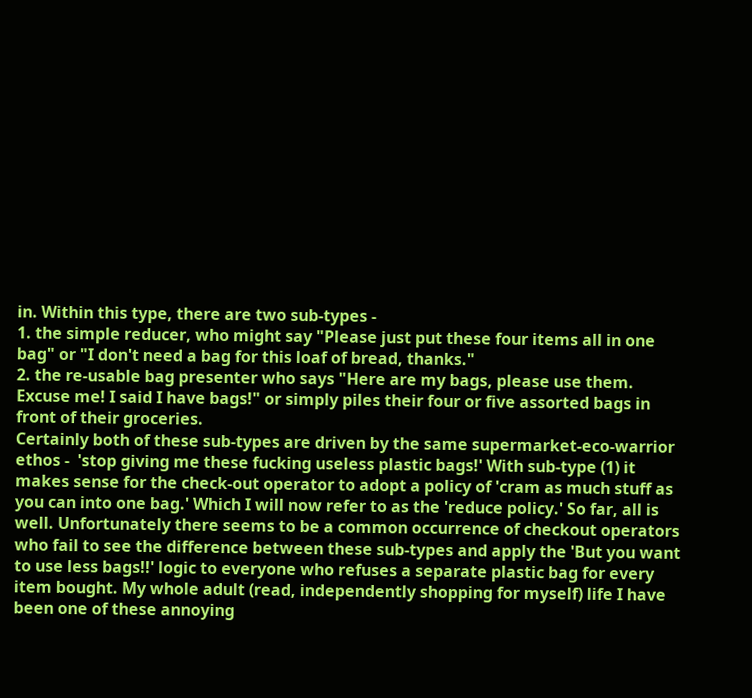in. Within this type, there are two sub-types -
1. the simple reducer, who might say "Please just put these four items all in one bag" or "I don't need a bag for this loaf of bread, thanks."
2. the re-usable bag presenter who says "Here are my bags, please use them. Excuse me! I said I have bags!" or simply piles their four or five assorted bags in front of their groceries.
Certainly both of these sub-types are driven by the same supermarket-eco-warrior ethos -  'stop giving me these fucking useless plastic bags!' With sub-type (1) it makes sense for the check-out operator to adopt a policy of 'cram as much stuff as you can into one bag.' Which I will now refer to as the 'reduce policy.' So far, all is well. Unfortunately there seems to be a common occurrence of checkout operators who fail to see the difference between these sub-types and apply the 'But you want to use less bags!!' logic to everyone who refuses a separate plastic bag for every item bought. My whole adult (read, independently shopping for myself) life I have been one of these annoying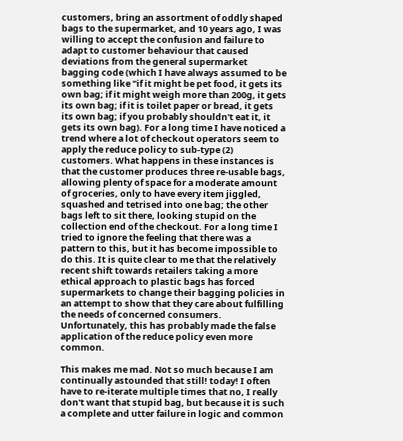customers, bring an assortment of oddly shaped bags to the supermarket, and 10 years ago, I was willing to accept the confusion and failure to adapt to customer behaviour that caused deviations from the general supermarket bagging code (which I have always assumed to be something like "if it might be pet food, it gets its own bag; if it might weigh more than 200g, it gets its own bag; if it is toilet paper or bread, it gets its own bag; if you probably shouldn't eat it, it gets its own bag). For a long time I have noticed a trend where a lot of checkout operators seem to apply the reduce policy to sub-type (2) customers. What happens in these instances is that the customer produces three re-usable bags, allowing plenty of space for a moderate amount of groceries, only to have every item jiggled, squashed and tetrised into one bag; the other bags left to sit there, looking stupid on the collection end of the checkout. For a long time I tried to ignore the feeling that there was a pattern to this, but it has become impossible to do this. It is quite clear to me that the relatively recent shift towards retailers taking a more ethical approach to plastic bags has forced supermarkets to change their bagging policies in an attempt to show that they care about fulfilling the needs of concerned consumers. Unfortunately, this has probably made the false application of the reduce policy even more common.

This makes me mad. Not so much because I am continually astounded that still! today! I often have to re-iterate multiple times that no, I really don't want that stupid bag, but because it is such a complete and utter failure in logic and common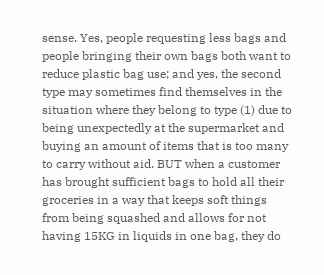sense. Yes, people requesting less bags and people bringing their own bags both want to reduce plastic bag use; and yes, the second type may sometimes find themselves in the situation where they belong to type (1) due to being unexpectedly at the supermarket and buying an amount of items that is too many to carry without aid. BUT when a customer has brought sufficient bags to hold all their groceries in a way that keeps soft things from being squashed and allows for not having 15KG in liquids in one bag, they do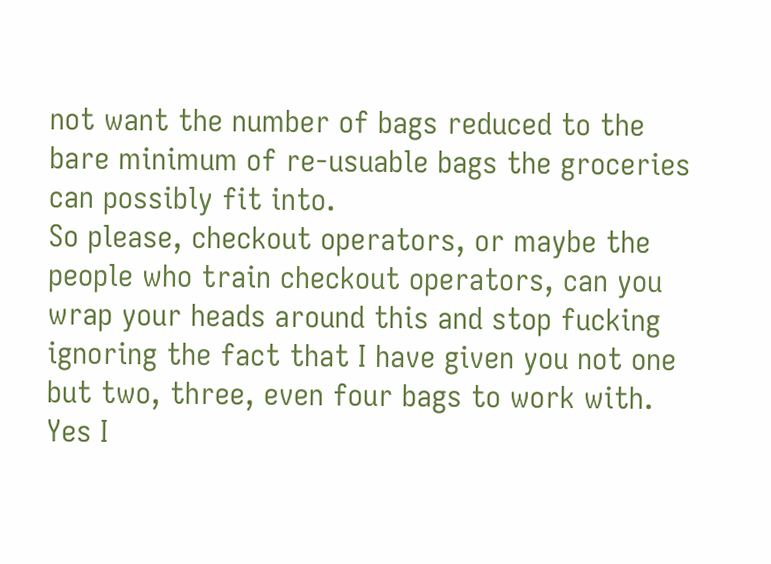not want the number of bags reduced to the bare minimum of re-usuable bags the groceries can possibly fit into.
So please, checkout operators, or maybe the people who train checkout operators, can you wrap your heads around this and stop fucking ignoring the fact that I have given you not one but two, three, even four bags to work with. Yes I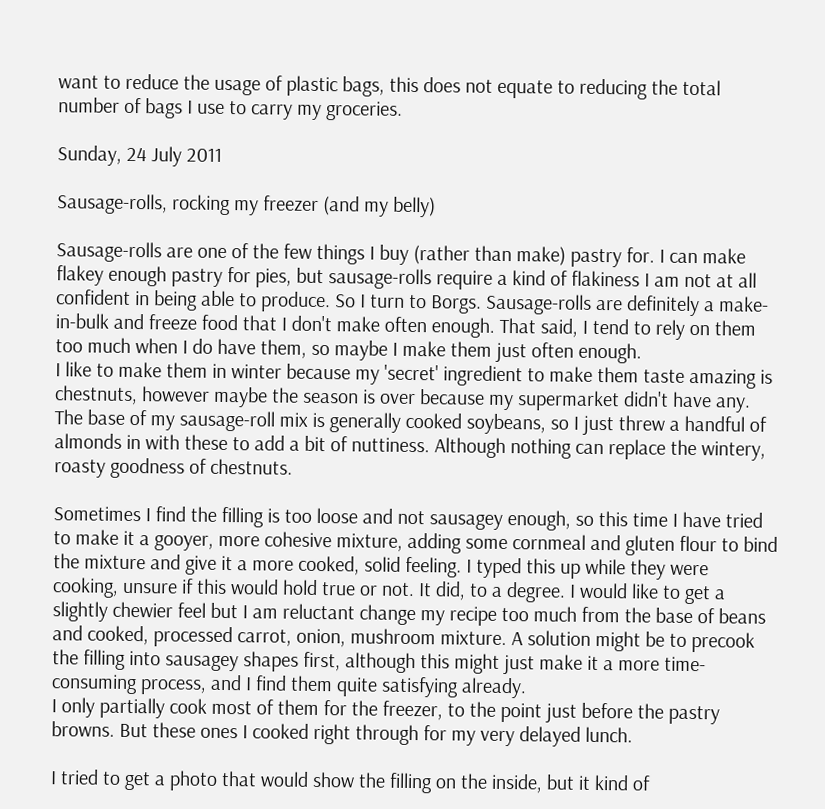want to reduce the usage of plastic bags, this does not equate to reducing the total number of bags I use to carry my groceries.

Sunday, 24 July 2011

Sausage-rolls, rocking my freezer (and my belly)

Sausage-rolls are one of the few things I buy (rather than make) pastry for. I can make flakey enough pastry for pies, but sausage-rolls require a kind of flakiness I am not at all confident in being able to produce. So I turn to Borgs. Sausage-rolls are definitely a make-in-bulk and freeze food that I don't make often enough. That said, I tend to rely on them too much when I do have them, so maybe I make them just often enough.
I like to make them in winter because my 'secret' ingredient to make them taste amazing is chestnuts, however maybe the season is over because my supermarket didn't have any. The base of my sausage-roll mix is generally cooked soybeans, so I just threw a handful of almonds in with these to add a bit of nuttiness. Although nothing can replace the wintery, roasty goodness of chestnuts.

Sometimes I find the filling is too loose and not sausagey enough, so this time I have tried to make it a gooyer, more cohesive mixture, adding some cornmeal and gluten flour to bind the mixture and give it a more cooked, solid feeling. I typed this up while they were cooking, unsure if this would hold true or not. It did, to a degree. I would like to get a slightly chewier feel but I am reluctant change my recipe too much from the base of beans and cooked, processed carrot, onion, mushroom mixture. A solution might be to precook the filling into sausagey shapes first, although this might just make it a more time-consuming process, and I find them quite satisfying already.
I only partially cook most of them for the freezer, to the point just before the pastry browns. But these ones I cooked right through for my very delayed lunch.

I tried to get a photo that would show the filling on the inside, but it kind of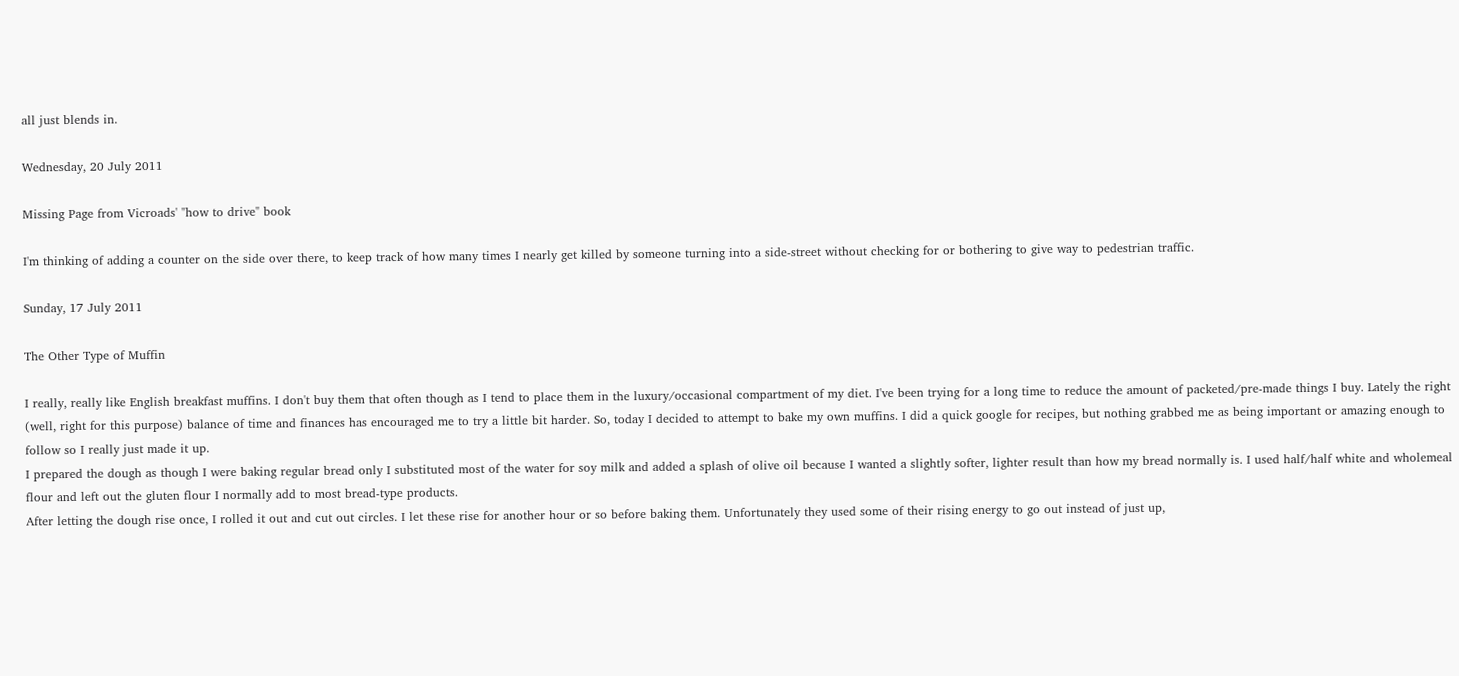all just blends in.

Wednesday, 20 July 2011

Missing Page from Vicroads' "how to drive" book

I'm thinking of adding a counter on the side over there, to keep track of how many times I nearly get killed by someone turning into a side-street without checking for or bothering to give way to pedestrian traffic.

Sunday, 17 July 2011

The Other Type of Muffin

I really, really like English breakfast muffins. I don't buy them that often though as I tend to place them in the luxury/occasional compartment of my diet. I've been trying for a long time to reduce the amount of packeted/pre-made things I buy. Lately the right (well, right for this purpose) balance of time and finances has encouraged me to try a little bit harder. So, today I decided to attempt to bake my own muffins. I did a quick google for recipes, but nothing grabbed me as being important or amazing enough to follow so I really just made it up.
I prepared the dough as though I were baking regular bread only I substituted most of the water for soy milk and added a splash of olive oil because I wanted a slightly softer, lighter result than how my bread normally is. I used half/half white and wholemeal flour and left out the gluten flour I normally add to most bread-type products.
After letting the dough rise once, I rolled it out and cut out circles. I let these rise for another hour or so before baking them. Unfortunately they used some of their rising energy to go out instead of just up,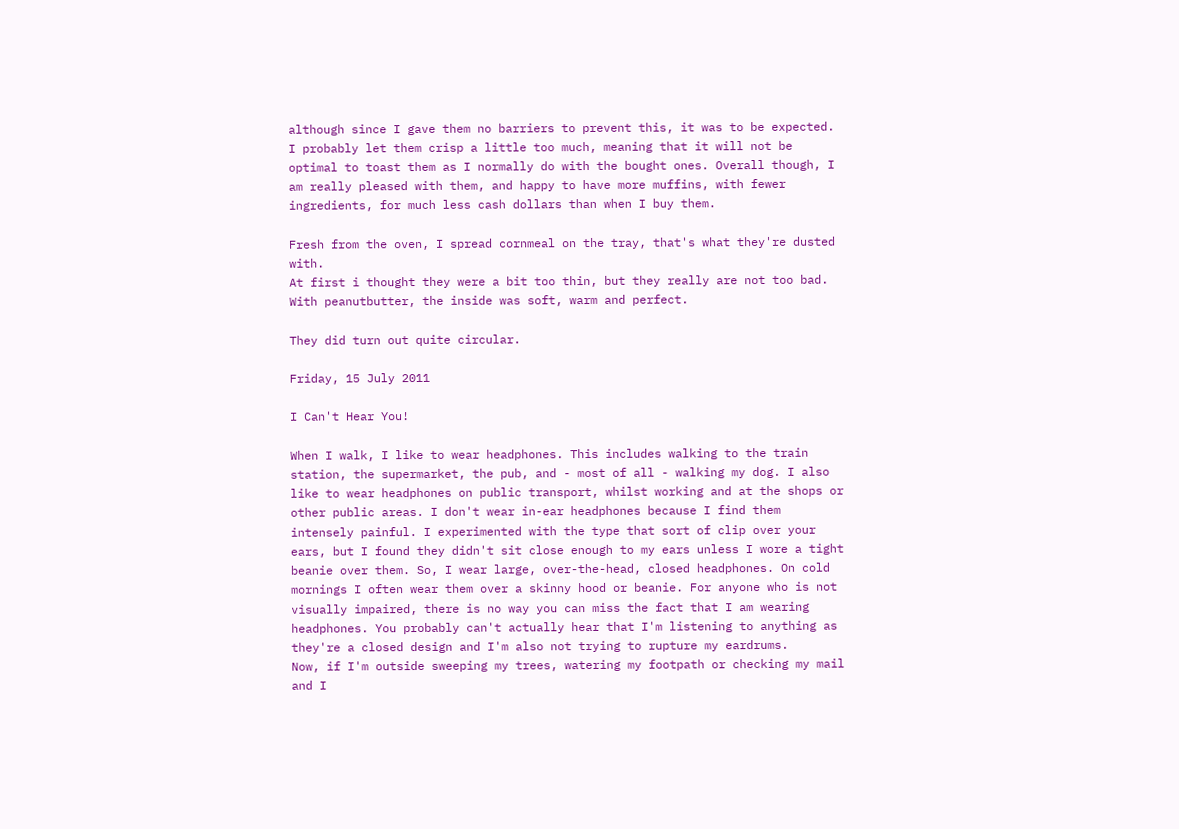although since I gave them no barriers to prevent this, it was to be expected. I probably let them crisp a little too much, meaning that it will not be optimal to toast them as I normally do with the bought ones. Overall though, I am really pleased with them, and happy to have more muffins, with fewer ingredients, for much less cash dollars than when I buy them.

Fresh from the oven, I spread cornmeal on the tray, that's what they're dusted with.
At first i thought they were a bit too thin, but they really are not too bad.
With peanutbutter, the inside was soft, warm and perfect.

They did turn out quite circular.

Friday, 15 July 2011

I Can't Hear You!

When I walk, I like to wear headphones. This includes walking to the train station, the supermarket, the pub, and - most of all - walking my dog. I also like to wear headphones on public transport, whilst working and at the shops or other public areas. I don't wear in-ear headphones because I find them intensely painful. I experimented with the type that sort of clip over your ears, but I found they didn't sit close enough to my ears unless I wore a tight beanie over them. So, I wear large, over-the-head, closed headphones. On cold mornings I often wear them over a skinny hood or beanie. For anyone who is not visually impaired, there is no way you can miss the fact that I am wearing headphones. You probably can't actually hear that I'm listening to anything as they're a closed design and I'm also not trying to rupture my eardrums.
Now, if I'm outside sweeping my trees, watering my footpath or checking my mail and I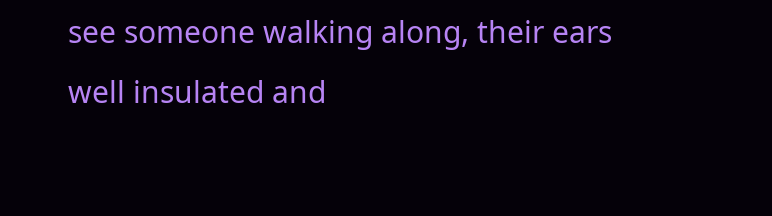see someone walking along, their ears well insulated and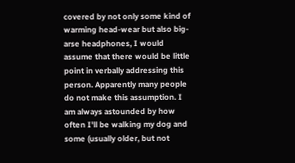covered by not only some kind of warming head-wear but also big-arse headphones, I would assume that there would be little point in verbally addressing this person. Apparently many people do not make this assumption. I am always astounded by how often I'll be walking my dog and some (usually older, but not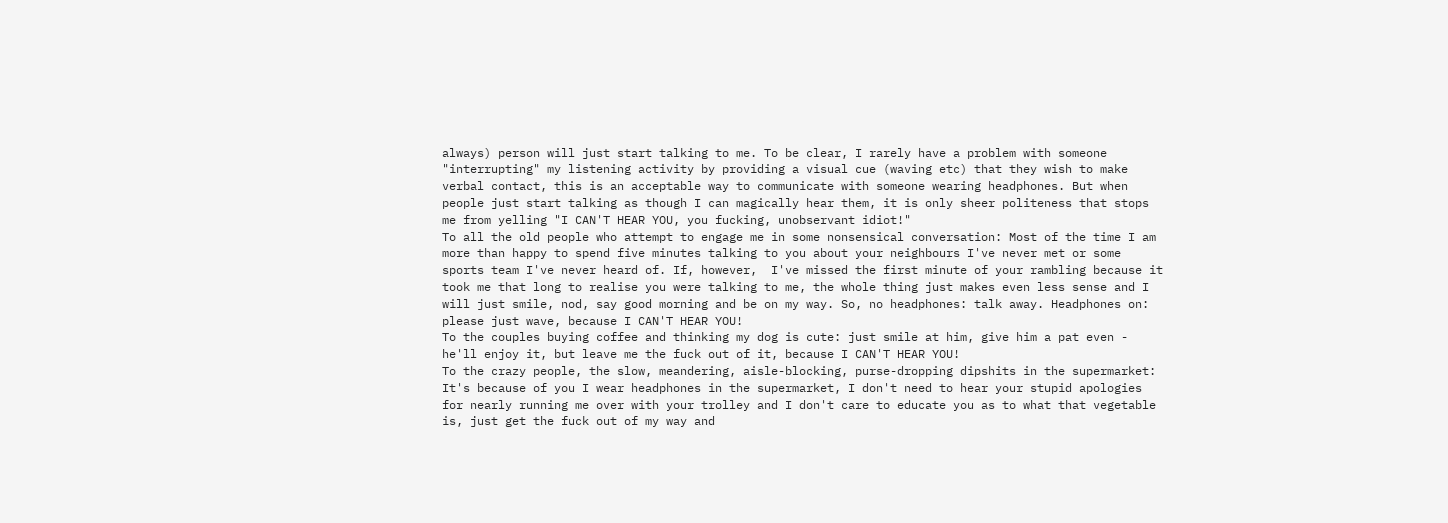always) person will just start talking to me. To be clear, I rarely have a problem with someone "interrupting" my listening activity by providing a visual cue (waving etc) that they wish to make verbal contact, this is an acceptable way to communicate with someone wearing headphones. But when people just start talking as though I can magically hear them, it is only sheer politeness that stops me from yelling "I CAN'T HEAR YOU, you fucking, unobservant idiot!"
To all the old people who attempt to engage me in some nonsensical conversation: Most of the time I am more than happy to spend five minutes talking to you about your neighbours I've never met or some sports team I've never heard of. If, however,  I've missed the first minute of your rambling because it took me that long to realise you were talking to me, the whole thing just makes even less sense and I will just smile, nod, say good morning and be on my way. So, no headphones: talk away. Headphones on: please just wave, because I CAN'T HEAR YOU!
To the couples buying coffee and thinking my dog is cute: just smile at him, give him a pat even - he'll enjoy it, but leave me the fuck out of it, because I CAN'T HEAR YOU!
To the crazy people, the slow, meandering, aisle-blocking, purse-dropping dipshits in the supermarket: It's because of you I wear headphones in the supermarket, I don't need to hear your stupid apologies for nearly running me over with your trolley and I don't care to educate you as to what that vegetable is, just get the fuck out of my way and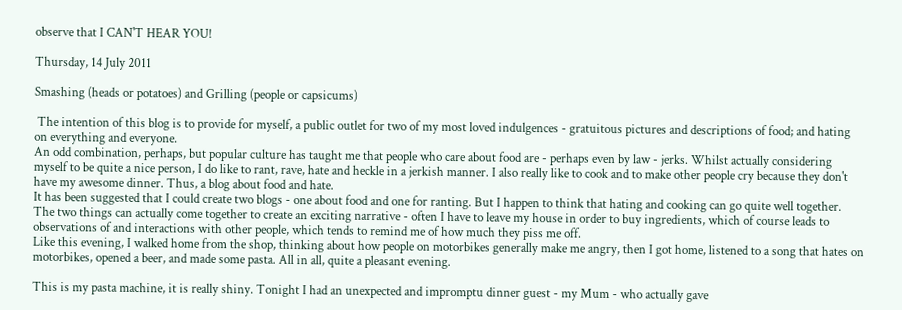observe that I CAN'T HEAR YOU!

Thursday, 14 July 2011

Smashing (heads or potatoes) and Grilling (people or capsicums)

 The intention of this blog is to provide for myself, a public outlet for two of my most loved indulgences - gratuitous pictures and descriptions of food; and hating on everything and everyone.
An odd combination, perhaps, but popular culture has taught me that people who care about food are - perhaps even by law - jerks. Whilst actually considering myself to be quite a nice person, I do like to rant, rave, hate and heckle in a jerkish manner. I also really like to cook and to make other people cry because they don't have my awesome dinner. Thus, a blog about food and hate.
It has been suggested that I could create two blogs - one about food and one for ranting. But I happen to think that hating and cooking can go quite well together. The two things can actually come together to create an exciting narrative - often I have to leave my house in order to buy ingredients, which of course leads to observations of and interactions with other people, which tends to remind me of how much they piss me off.
Like this evening, I walked home from the shop, thinking about how people on motorbikes generally make me angry, then I got home, listened to a song that hates on motorbikes, opened a beer, and made some pasta. All in all, quite a pleasant evening.

This is my pasta machine, it is really shiny. Tonight I had an unexpected and impromptu dinner guest - my Mum - who actually gave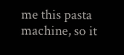me this pasta machine, so it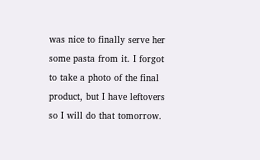was nice to finally serve her some pasta from it. I forgot to take a photo of the final product, but I have leftovers so I will do that tomorrow.